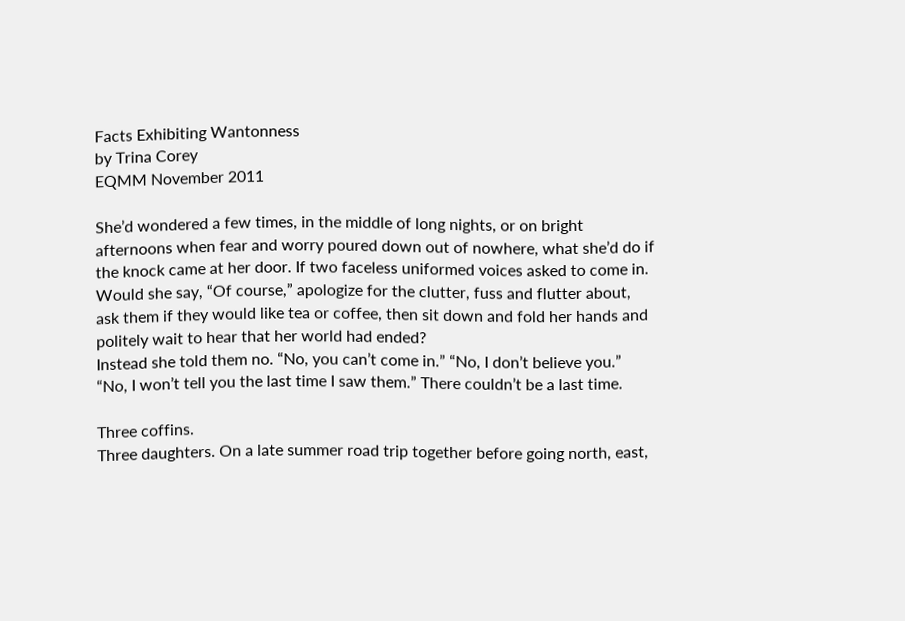Facts Exhibiting Wantonness
by Trina Corey
EQMM November 2011

She’d wondered a few times, in the middle of long nights, or on bright afternoons when fear and worry poured down out of nowhere, what she’d do if the knock came at her door. If two faceless uniformed voices asked to come in. Would she say, “Of course,” apologize for the clutter, fuss and flutter about, ask them if they would like tea or coffee, then sit down and fold her hands and politely wait to hear that her world had ended?
Instead she told them no. “No, you can’t come in.” “No, I don’t believe you.” “No, I won’t tell you the last time I saw them.” There couldn’t be a last time.

Three coffins.
Three daughters. On a late summer road trip together before going north, east,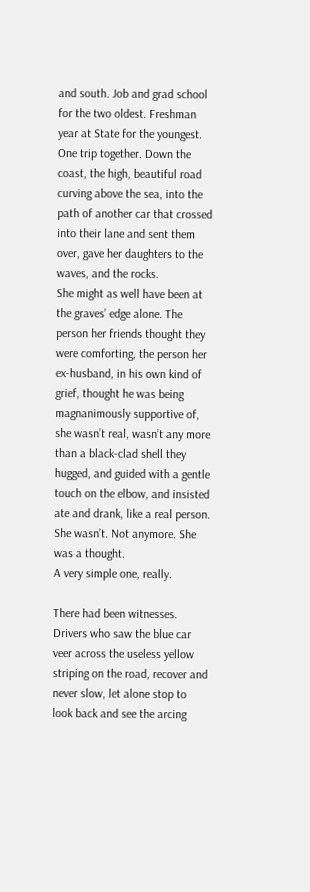and south. Job and grad school for the two oldest. Freshman year at State for the youngest. One trip together. Down the coast, the high, beautiful road curving above the sea, into the path of another car that crossed into their lane and sent them over, gave her daughters to the waves, and the rocks.
She might as well have been at the graves’ edge alone. The person her friends thought they were comforting, the person her ex-husband, in his own kind of grief, thought he was being magnanimously supportive of, she wasn’t real, wasn’t any more than a black-clad shell they hugged, and guided with a gentle touch on the elbow, and insisted ate and drank, like a real person. She wasn’t. Not anymore. She was a thought.
A very simple one, really.

There had been witnesses. Drivers who saw the blue car veer across the useless yellow striping on the road, recover and never slow, let alone stop to look back and see the arcing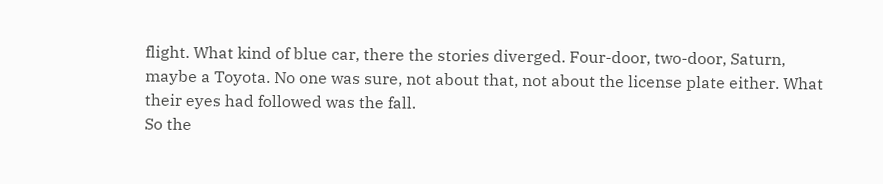flight. What kind of blue car, there the stories diverged. Four-door, two-door, Saturn, maybe a Toyota. No one was sure, not about that, not about the license plate either. What their eyes had followed was the fall.
So the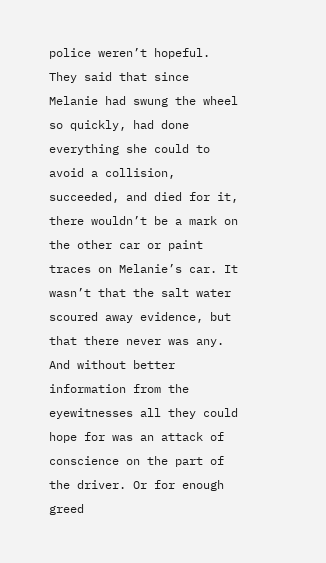police weren’t hopeful. They said that since Melanie had swung the wheel so quickly, had done everything she could to avoid a collision, succeeded, and died for it, there wouldn’t be a mark on the other car or paint traces on Melanie’s car. It wasn’t that the salt water scoured away evidence, but that there never was any. And without better information from the eyewitnesses all they could hope for was an attack of conscience on the part of the driver. Or for enough greed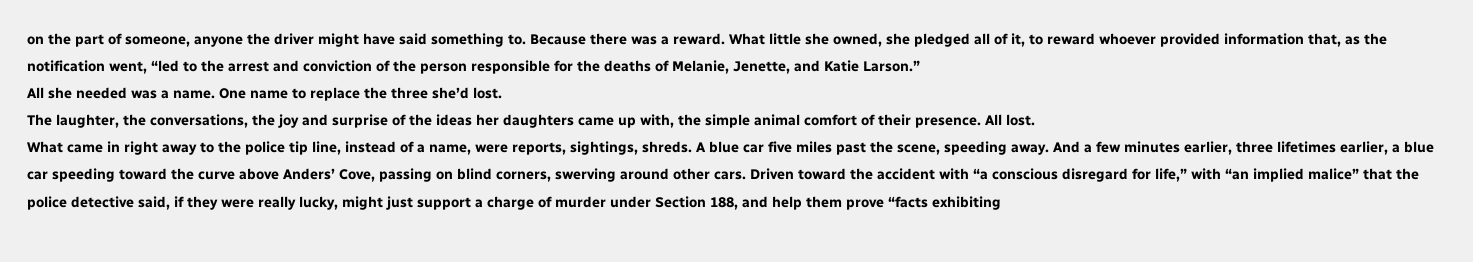on the part of someone, anyone the driver might have said something to. Because there was a reward. What little she owned, she pledged all of it, to reward whoever provided information that, as the notification went, “led to the arrest and conviction of the person responsible for the deaths of Melanie, Jenette, and Katie Larson.”
All she needed was a name. One name to replace the three she’d lost.
The laughter, the conversations, the joy and surprise of the ideas her daughters came up with, the simple animal comfort of their presence. All lost.
What came in right away to the police tip line, instead of a name, were reports, sightings, shreds. A blue car five miles past the scene, speeding away. And a few minutes earlier, three lifetimes earlier, a blue car speeding toward the curve above Anders’ Cove, passing on blind corners, swerving around other cars. Driven toward the accident with “a conscious disregard for life,” with “an implied malice” that the police detective said, if they were really lucky, might just support a charge of murder under Section 188, and help them prove “facts exhibiting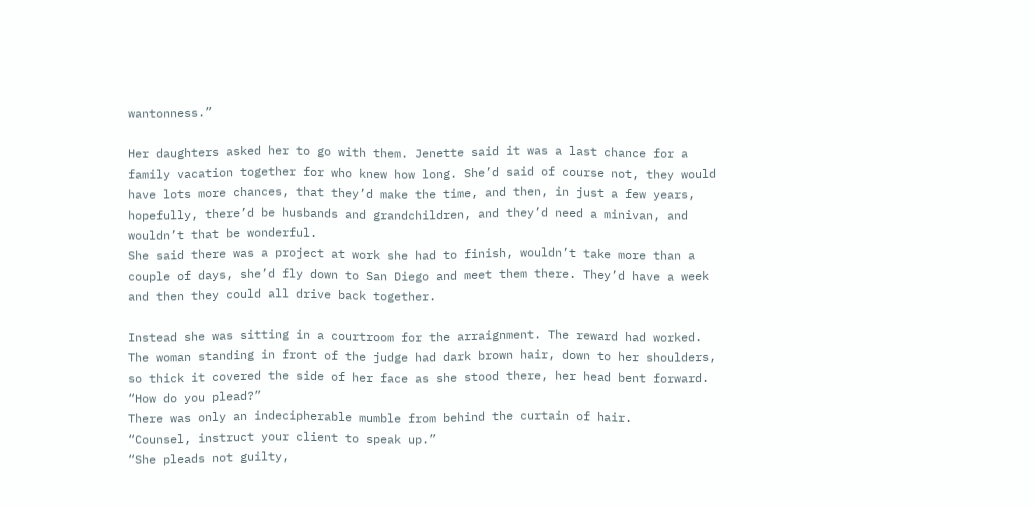wantonness.”

Her daughters asked her to go with them. Jenette said it was a last chance for a family vacation together for who knew how long. She’d said of course not, they would have lots more chances, that they’d make the time, and then, in just a few years, hopefully, there’d be husbands and grandchildren, and they’d need a minivan, and wouldn’t that be wonderful.
She said there was a project at work she had to finish, wouldn’t take more than a couple of days, she’d fly down to San Diego and meet them there. They’d have a week and then they could all drive back together.

Instead she was sitting in a courtroom for the arraignment. The reward had worked.
The woman standing in front of the judge had dark brown hair, down to her shoulders, so thick it covered the side of her face as she stood there, her head bent forward.
“How do you plead?”
There was only an indecipherable mumble from behind the curtain of hair.
“Counsel, instruct your client to speak up.”
“She pleads not guilty,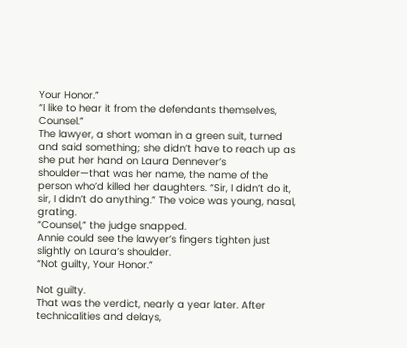Your Honor.”
“I like to hear it from the defendants themselves, Counsel.”
The lawyer, a short woman in a green suit, turned and said something; she didn’t have to reach up as she put her hand on Laura Dennever’s shoulder—that was her name, the name of the person who’d killed her daughters. “Sir, I didn’t do it, sir, I didn’t do anything.” The voice was young, nasal, grating.
“Counsel,” the judge snapped.
Annie could see the lawyer’s fingers tighten just slightly on Laura’s shoulder.
“Not guilty, Your Honor.”

Not guilty.
That was the verdict, nearly a year later. After technicalities and delays,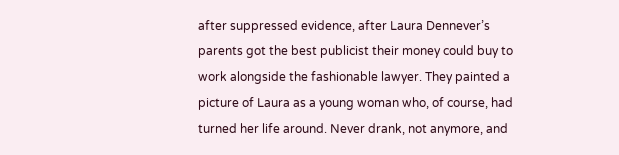after suppressed evidence, after Laura Dennever’s parents got the best publicist their money could buy to work alongside the fashionable lawyer. They painted a picture of Laura as a young woman who, of course, had turned her life around. Never drank, not anymore, and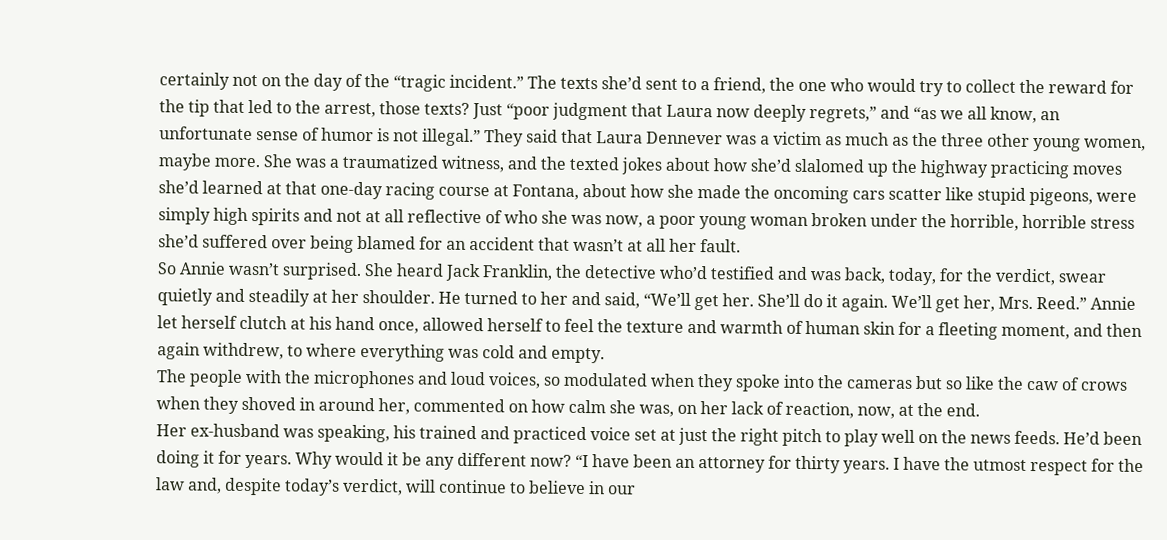certainly not on the day of the “tragic incident.” The texts she’d sent to a friend, the one who would try to collect the reward for the tip that led to the arrest, those texts? Just “poor judgment that Laura now deeply regrets,” and “as we all know, an unfortunate sense of humor is not illegal.” They said that Laura Dennever was a victim as much as the three other young women, maybe more. She was a traumatized witness, and the texted jokes about how she’d slalomed up the highway practicing moves she’d learned at that one-day racing course at Fontana, about how she made the oncoming cars scatter like stupid pigeons, were simply high spirits and not at all reflective of who she was now, a poor young woman broken under the horrible, horrible stress she’d suffered over being blamed for an accident that wasn’t at all her fault.
So Annie wasn’t surprised. She heard Jack Franklin, the detective who’d testified and was back, today, for the verdict, swear quietly and steadily at her shoulder. He turned to her and said, “We’ll get her. She’ll do it again. We’ll get her, Mrs. Reed.” Annie let herself clutch at his hand once, allowed herself to feel the texture and warmth of human skin for a fleeting moment, and then again withdrew, to where everything was cold and empty.
The people with the microphones and loud voices, so modulated when they spoke into the cameras but so like the caw of crows when they shoved in around her, commented on how calm she was, on her lack of reaction, now, at the end.
Her ex-husband was speaking, his trained and practiced voice set at just the right pitch to play well on the news feeds. He’d been doing it for years. Why would it be any different now? “I have been an attorney for thirty years. I have the utmost respect for the law and, despite today’s verdict, will continue to believe in our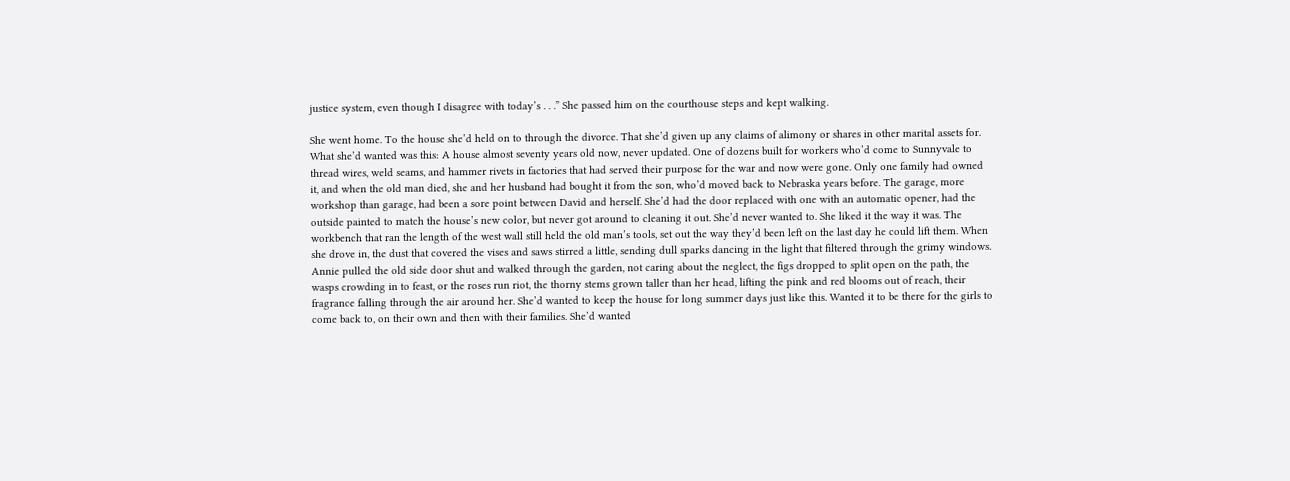justice system, even though I disagree with today’s . . .” She passed him on the courthouse steps and kept walking.

She went home. To the house she’d held on to through the divorce. That she’d given up any claims of alimony or shares in other marital assets for. What she’d wanted was this: A house almost seventy years old now, never updated. One of dozens built for workers who’d come to Sunnyvale to thread wires, weld seams, and hammer rivets in factories that had served their purpose for the war and now were gone. Only one family had owned it, and when the old man died, she and her husband had bought it from the son, who’d moved back to Nebraska years before. The garage, more workshop than garage, had been a sore point between David and herself. She’d had the door replaced with one with an automatic opener, had the outside painted to match the house’s new color, but never got around to cleaning it out. She’d never wanted to. She liked it the way it was. The workbench that ran the length of the west wall still held the old man’s tools, set out the way they’d been left on the last day he could lift them. When she drove in, the dust that covered the vises and saws stirred a little, sending dull sparks dancing in the light that filtered through the grimy windows.
Annie pulled the old side door shut and walked through the garden, not caring about the neglect, the figs dropped to split open on the path, the wasps crowding in to feast, or the roses run riot, the thorny stems grown taller than her head, lifting the pink and red blooms out of reach, their fragrance falling through the air around her. She’d wanted to keep the house for long summer days just like this. Wanted it to be there for the girls to come back to, on their own and then with their families. She’d wanted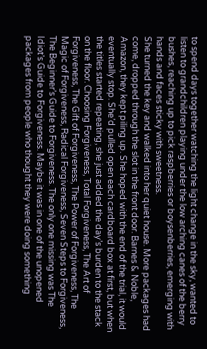to spend days together watching the light change in the sky, wanted to listen to grandchildren playing under the low arching canes of the berry bushes, reaching up to pick raspberries or boysenberries, emerging with hands and faces sticky with sweetness.
She turned the key and walked into her quiet house. More packages had come, dropped through the slot in the front door. Barnes & Noble, Amazon, they kept piling up. She hoped with the end of the trial, it would eventually stop. She’d pulled open each cardboard box at first, but when the titles started repeating, she just added the day’s burden to the stack on the floor. Choosing Forgiveness, Total Forgiveness, The Art of Forgiveness, The Gift of Forgiveness, The Power of Forgiveness, The Magic of Forgiveness, Radical Forgiveness, Seven Steps to Forgiveness, The Beginner’s Guide to Forgiveness. The only one missing was The Idiot’s Guide to Forgiveness. Maybe it was in one of the unopened packages from people who thought they were doing something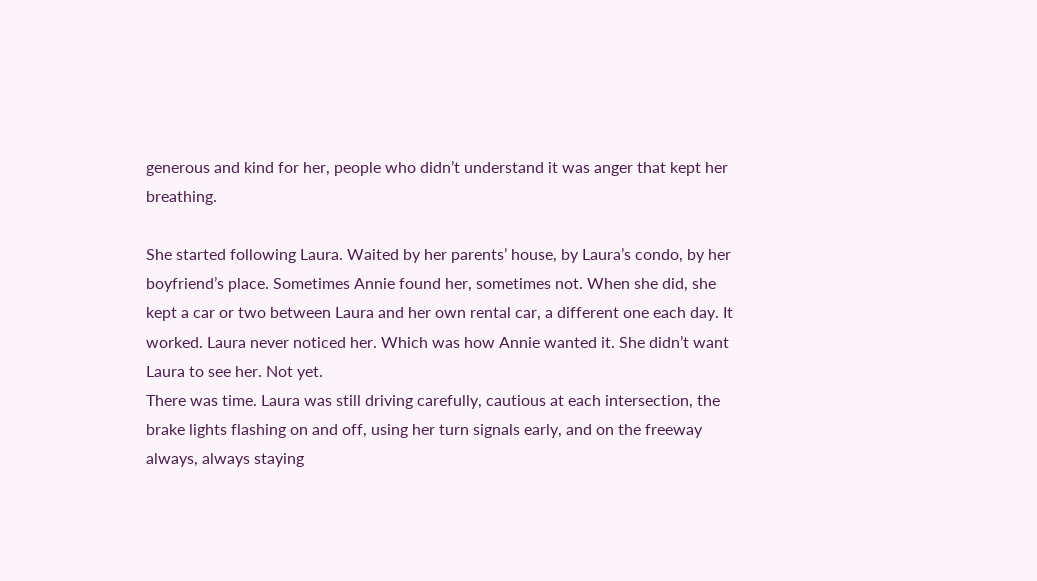generous and kind for her, people who didn’t understand it was anger that kept her breathing.

She started following Laura. Waited by her parents’ house, by Laura’s condo, by her boyfriend’s place. Sometimes Annie found her, sometimes not. When she did, she kept a car or two between Laura and her own rental car, a different one each day. It worked. Laura never noticed her. Which was how Annie wanted it. She didn’t want Laura to see her. Not yet.
There was time. Laura was still driving carefully, cautious at each intersection, the brake lights flashing on and off, using her turn signals early, and on the freeway always, always staying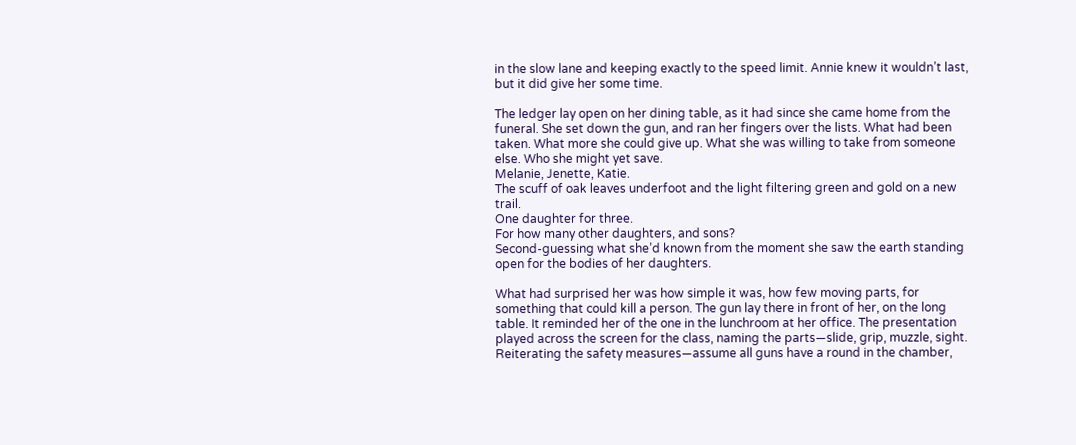in the slow lane and keeping exactly to the speed limit. Annie knew it wouldn’t last, but it did give her some time.

The ledger lay open on her dining table, as it had since she came home from the funeral. She set down the gun, and ran her fingers over the lists. What had been taken. What more she could give up. What she was willing to take from someone else. Who she might yet save.
Melanie, Jenette, Katie.
The scuff of oak leaves underfoot and the light filtering green and gold on a new trail.
One daughter for three.
For how many other daughters, and sons?
Second-guessing what she’d known from the moment she saw the earth standing open for the bodies of her daughters.

What had surprised her was how simple it was, how few moving parts, for something that could kill a person. The gun lay there in front of her, on the long table. It reminded her of the one in the lunchroom at her office. The presentation played across the screen for the class, naming the parts—slide, grip, muzzle, sight. Reiterating the safety measures—assume all guns have a round in the chamber,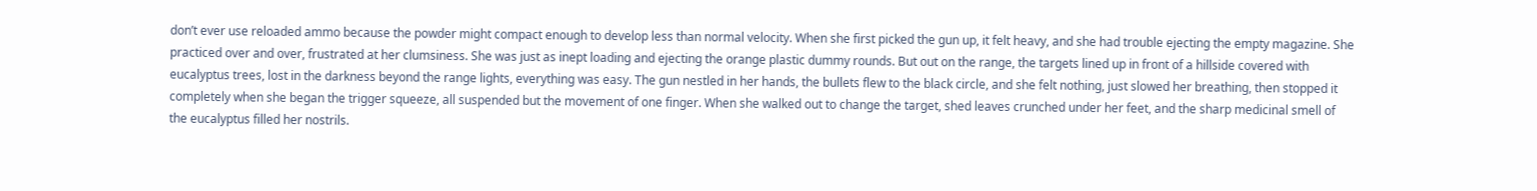don’t ever use reloaded ammo because the powder might compact enough to develop less than normal velocity. When she first picked the gun up, it felt heavy, and she had trouble ejecting the empty magazine. She practiced over and over, frustrated at her clumsiness. She was just as inept loading and ejecting the orange plastic dummy rounds. But out on the range, the targets lined up in front of a hillside covered with eucalyptus trees, lost in the darkness beyond the range lights, everything was easy. The gun nestled in her hands, the bullets flew to the black circle, and she felt nothing, just slowed her breathing, then stopped it completely when she began the trigger squeeze, all suspended but the movement of one finger. When she walked out to change the target, shed leaves crunched under her feet, and the sharp medicinal smell of the eucalyptus filled her nostrils.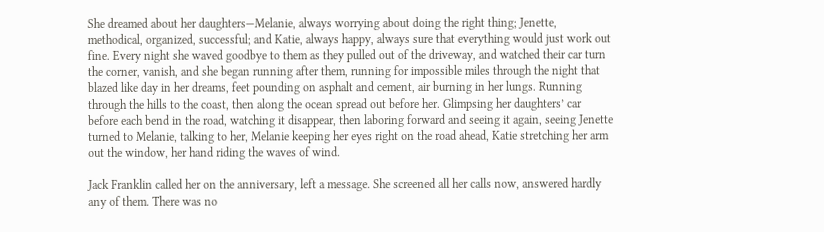She dreamed about her daughters—Melanie, always worrying about doing the right thing; Jenette, methodical, organized, successful; and Katie, always happy, always sure that everything would just work out fine. Every night she waved goodbye to them as they pulled out of the driveway, and watched their car turn the corner, vanish, and she began running after them, running for impossible miles through the night that blazed like day in her dreams, feet pounding on asphalt and cement, air burning in her lungs. Running through the hills to the coast, then along the ocean spread out before her. Glimpsing her daughters’ car before each bend in the road, watching it disappear, then laboring forward and seeing it again, seeing Jenette turned to Melanie, talking to her, Melanie keeping her eyes right on the road ahead, Katie stretching her arm out the window, her hand riding the waves of wind.

Jack Franklin called her on the anniversary, left a message. She screened all her calls now, answered hardly any of them. There was no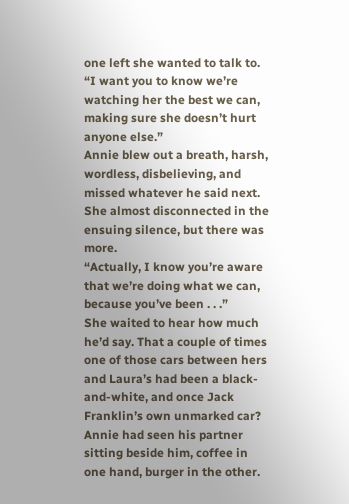one left she wanted to talk to.
“I want you to know we’re watching her the best we can, making sure she doesn’t hurt anyone else.”
Annie blew out a breath, harsh, wordless, disbelieving, and missed whatever he said next. She almost disconnected in the ensuing silence, but there was more.
“Actually, I know you’re aware that we’re doing what we can, because you’ve been . . .”
She waited to hear how much he’d say. That a couple of times one of those cars between hers and Laura’s had been a black-and-white, and once Jack Franklin’s own unmarked car? Annie had seen his partner sitting beside him, coffee in one hand, burger in the other.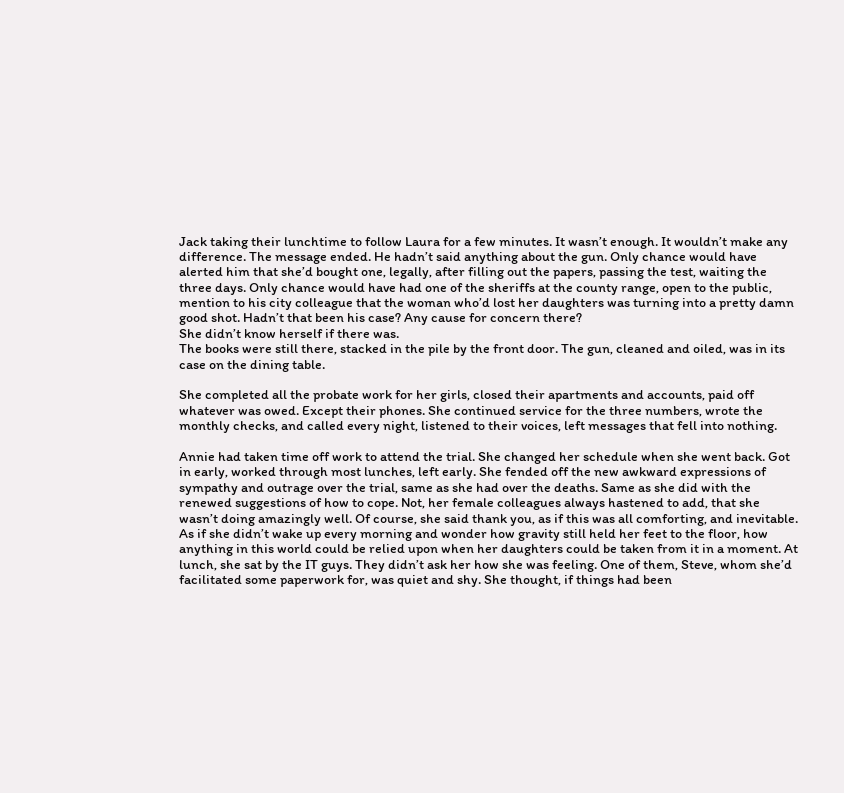Jack taking their lunchtime to follow Laura for a few minutes. It wasn’t enough. It wouldn’t make any difference. The message ended. He hadn’t said anything about the gun. Only chance would have alerted him that she’d bought one, legally, after filling out the papers, passing the test, waiting the three days. Only chance would have had one of the sheriffs at the county range, open to the public, mention to his city colleague that the woman who’d lost her daughters was turning into a pretty damn good shot. Hadn’t that been his case? Any cause for concern there?
She didn’t know herself if there was.
The books were still there, stacked in the pile by the front door. The gun, cleaned and oiled, was in its case on the dining table.

She completed all the probate work for her girls, closed their apartments and accounts, paid off whatever was owed. Except their phones. She continued service for the three numbers, wrote the monthly checks, and called every night, listened to their voices, left messages that fell into nothing.

Annie had taken time off work to attend the trial. She changed her schedule when she went back. Got in early, worked through most lunches, left early. She fended off the new awkward expressions of sympathy and outrage over the trial, same as she had over the deaths. Same as she did with the renewed suggestions of how to cope. Not, her female colleagues always hastened to add, that she wasn’t doing amazingly well. Of course, she said thank you, as if this was all comforting, and inevitable. As if she didn’t wake up every morning and wonder how gravity still held her feet to the floor, how anything in this world could be relied upon when her daughters could be taken from it in a moment. At lunch, she sat by the IT guys. They didn’t ask her how she was feeling. One of them, Steve, whom she’d facilitated some paperwork for, was quiet and shy. She thought, if things had been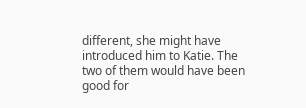different, she might have introduced him to Katie. The two of them would have been good for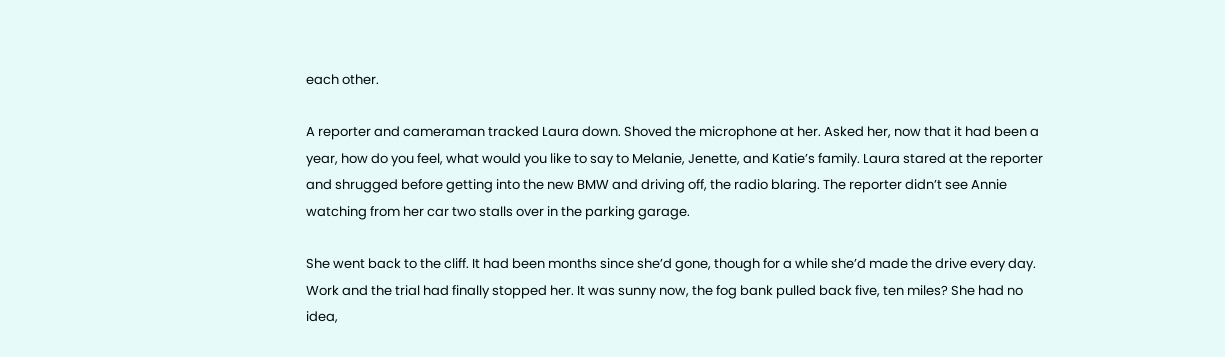each other.

A reporter and cameraman tracked Laura down. Shoved the microphone at her. Asked her, now that it had been a year, how do you feel, what would you like to say to Melanie, Jenette, and Katie’s family. Laura stared at the reporter and shrugged before getting into the new BMW and driving off, the radio blaring. The reporter didn’t see Annie watching from her car two stalls over in the parking garage.

She went back to the cliff. It had been months since she’d gone, though for a while she’d made the drive every day. Work and the trial had finally stopped her. It was sunny now, the fog bank pulled back five, ten miles? She had no idea,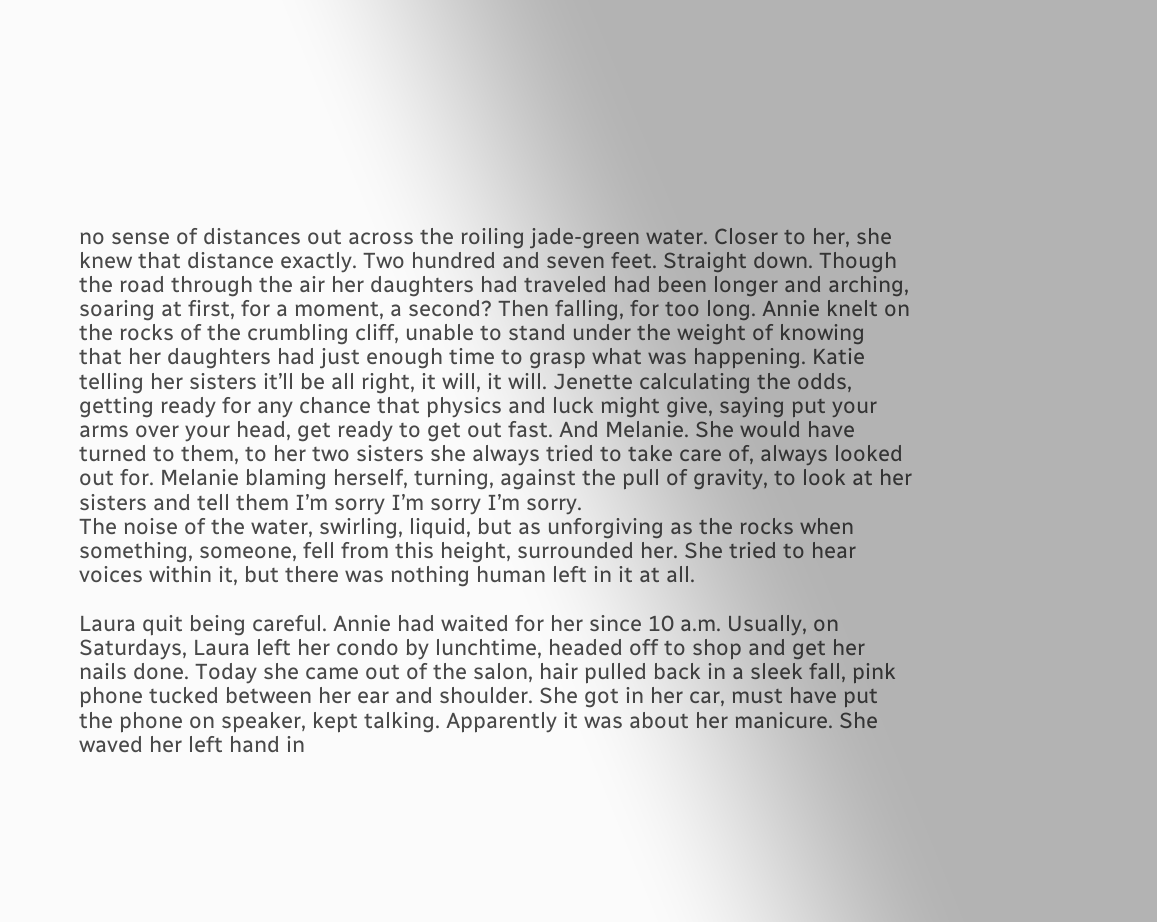no sense of distances out across the roiling jade-green water. Closer to her, she knew that distance exactly. Two hundred and seven feet. Straight down. Though the road through the air her daughters had traveled had been longer and arching, soaring at first, for a moment, a second? Then falling, for too long. Annie knelt on the rocks of the crumbling cliff, unable to stand under the weight of knowing that her daughters had just enough time to grasp what was happening. Katie telling her sisters it’ll be all right, it will, it will. Jenette calculating the odds, getting ready for any chance that physics and luck might give, saying put your arms over your head, get ready to get out fast. And Melanie. She would have turned to them, to her two sisters she always tried to take care of, always looked out for. Melanie blaming herself, turning, against the pull of gravity, to look at her sisters and tell them I’m sorry I’m sorry I’m sorry.
The noise of the water, swirling, liquid, but as unforgiving as the rocks when something, someone, fell from this height, surrounded her. She tried to hear voices within it, but there was nothing human left in it at all.

Laura quit being careful. Annie had waited for her since 10 a.m. Usually, on Saturdays, Laura left her condo by lunchtime, headed off to shop and get her nails done. Today she came out of the salon, hair pulled back in a sleek fall, pink phone tucked between her ear and shoulder. She got in her car, must have put the phone on speaker, kept talking. Apparently it was about her manicure. She waved her left hand in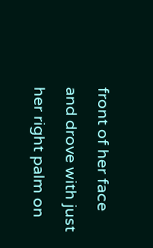front of her face and drove with just her right palm on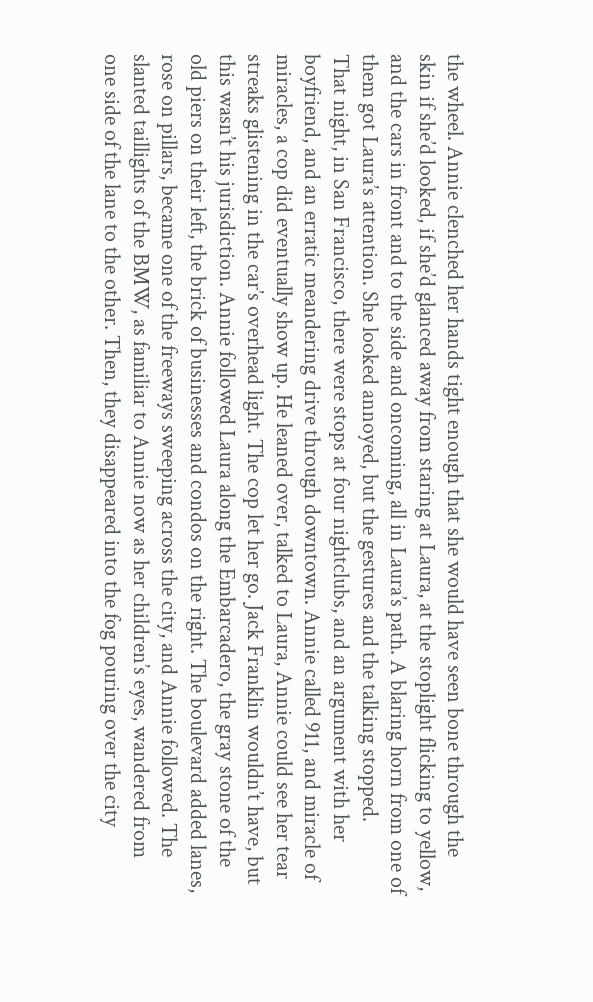the wheel. Annie clenched her hands tight enough that she would have seen bone through the skin if she’d looked, if she’d glanced away from staring at Laura, at the stoplight flicking to yellow, and the cars in front and to the side and oncoming, all in Laura’s path. A blaring horn from one of them got Laura’s attention. She looked annoyed, but the gestures and the talking stopped.
That night, in San Francisco, there were stops at four nightclubs, and an argument with her boyfriend, and an erratic meandering drive through downtown. Annie called 911, and miracle of miracles, a cop did eventually show up. He leaned over, talked to Laura, Annie could see her tear streaks glistening in the car’s overhead light. The cop let her go. Jack Franklin wouldn’t have, but this wasn’t his jurisdiction. Annie followed Laura along the Embarcadero, the gray stone of the old piers on their left, the brick of businesses and condos on the right. The boulevard added lanes, rose on pillars, became one of the freeways sweeping across the city, and Annie followed. The slanted taillights of the BMW, as familiar to Annie now as her children’s eyes, wandered from one side of the lane to the other. Then, they disappeared into the fog pouring over the city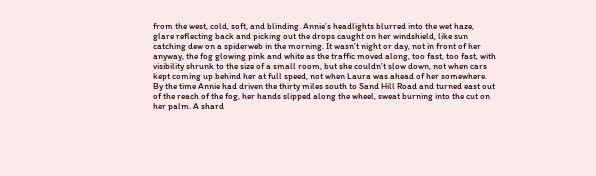from the west, cold, soft, and blinding. Annie’s headlights blurred into the wet haze, glare reflecting back and picking out the drops caught on her windshield, like sun catching dew on a spiderweb in the morning. It wasn’t night or day, not in front of her anyway, the fog glowing pink and white as the traffic moved along, too fast, too fast, with visibility shrunk to the size of a small room, but she couldn’t slow down, not when cars kept coming up behind her at full speed, not when Laura was ahead of her somewhere.
By the time Annie had driven the thirty miles south to Sand Hill Road and turned east out of the reach of the fog, her hands slipped along the wheel, sweat burning into the cut on her palm. A shard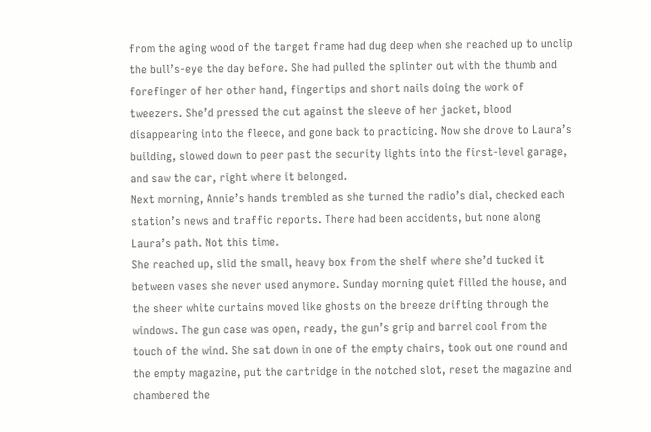from the aging wood of the target frame had dug deep when she reached up to unclip the bull’s-eye the day before. She had pulled the splinter out with the thumb and forefinger of her other hand, fingertips and short nails doing the work of tweezers. She’d pressed the cut against the sleeve of her jacket, blood disappearing into the fleece, and gone back to practicing. Now she drove to Laura’s building, slowed down to peer past the security lights into the first-level garage, and saw the car, right where it belonged.
Next morning, Annie’s hands trembled as she turned the radio’s dial, checked each station’s news and traffic reports. There had been accidents, but none along Laura’s path. Not this time.
She reached up, slid the small, heavy box from the shelf where she’d tucked it between vases she never used anymore. Sunday morning quiet filled the house, and the sheer white curtains moved like ghosts on the breeze drifting through the windows. The gun case was open, ready, the gun’s grip and barrel cool from the touch of the wind. She sat down in one of the empty chairs, took out one round and the empty magazine, put the cartridge in the notched slot, reset the magazine and chambered the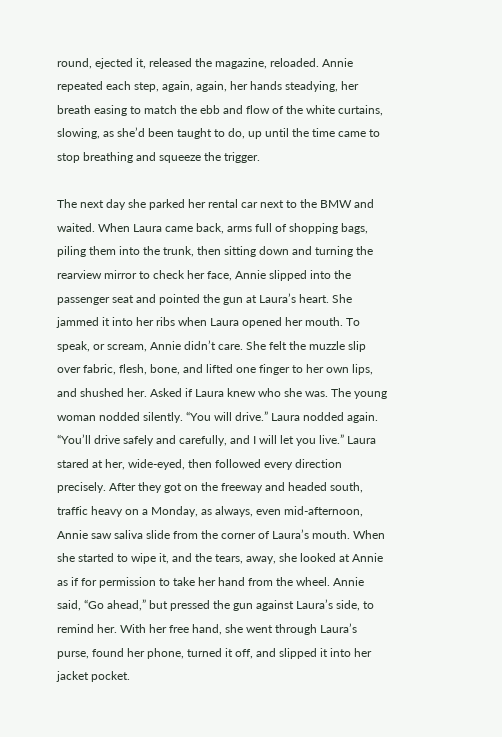round, ejected it, released the magazine, reloaded. Annie repeated each step, again, again, her hands steadying, her breath easing to match the ebb and flow of the white curtains, slowing, as she’d been taught to do, up until the time came to stop breathing and squeeze the trigger.

The next day she parked her rental car next to the BMW and waited. When Laura came back, arms full of shopping bags, piling them into the trunk, then sitting down and turning the rearview mirror to check her face, Annie slipped into the passenger seat and pointed the gun at Laura’s heart. She jammed it into her ribs when Laura opened her mouth. To speak, or scream, Annie didn’t care. She felt the muzzle slip over fabric, flesh, bone, and lifted one finger to her own lips, and shushed her. Asked if Laura knew who she was. The young woman nodded silently. “You will drive.” Laura nodded again. “You’ll drive safely and carefully, and I will let you live.” Laura stared at her, wide-eyed, then followed every direction precisely. After they got on the freeway and headed south, traffic heavy on a Monday, as always, even mid-afternoon, Annie saw saliva slide from the corner of Laura’s mouth. When she started to wipe it, and the tears, away, she looked at Annie as if for permission to take her hand from the wheel. Annie said, “Go ahead,” but pressed the gun against Laura’s side, to remind her. With her free hand, she went through Laura’s purse, found her phone, turned it off, and slipped it into her jacket pocket.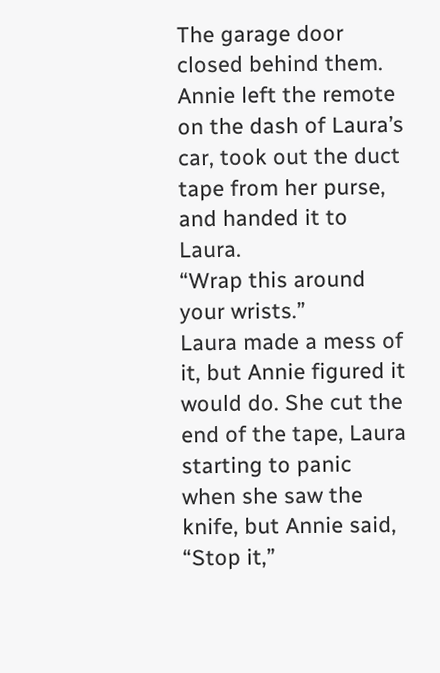The garage door closed behind them. Annie left the remote on the dash of Laura’s car, took out the duct tape from her purse, and handed it to Laura.
“Wrap this around your wrists.”
Laura made a mess of it, but Annie figured it would do. She cut the end of the tape, Laura starting to panic when she saw the knife, but Annie said, “Stop it,”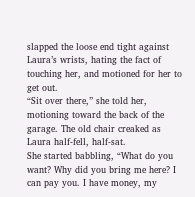slapped the loose end tight against Laura’s wrists, hating the fact of touching her, and motioned for her to get out.
“Sit over there,” she told her, motioning toward the back of the garage. The old chair creaked as Laura half-fell, half-sat.
She started babbling, “What do you want? Why did you bring me here? I can pay you. I have money, my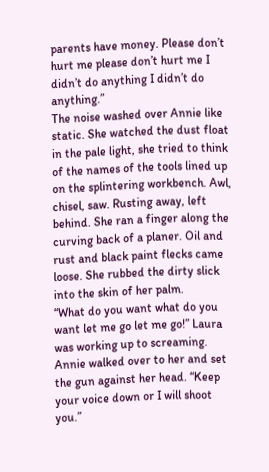parents have money. Please don’t hurt me please don’t hurt me I didn’t do anything I didn’t do anything.”
The noise washed over Annie like static. She watched the dust float in the pale light, she tried to think of the names of the tools lined up on the splintering workbench. Awl, chisel, saw. Rusting away, left behind. She ran a finger along the curving back of a planer. Oil and rust and black paint flecks came loose. She rubbed the dirty slick into the skin of her palm.
“What do you want what do you want let me go let me go!” Laura was working up to screaming.
Annie walked over to her and set the gun against her head. “Keep your voice down or I will shoot you.”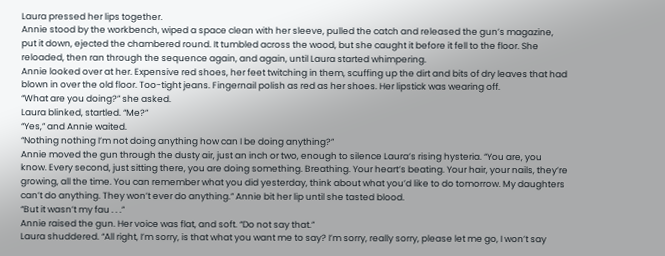Laura pressed her lips together.
Annie stood by the workbench, wiped a space clean with her sleeve, pulled the catch and released the gun’s magazine, put it down, ejected the chambered round. It tumbled across the wood, but she caught it before it fell to the floor. She reloaded, then ran through the sequence again, and again, until Laura started whimpering.
Annie looked over at her. Expensive red shoes, her feet twitching in them, scuffing up the dirt and bits of dry leaves that had blown in over the old floor. Too-tight jeans. Fingernail polish as red as her shoes. Her lipstick was wearing off.
“What are you doing?” she asked.
Laura blinked, startled. “Me?”
“Yes,” and Annie waited.
“Nothing nothing I’m not doing anything how can I be doing anything?”
Annie moved the gun through the dusty air, just an inch or two, enough to silence Laura’s rising hysteria. “You are, you know. Every second, just sitting there, you are doing something. Breathing. Your heart’s beating. Your hair, your nails, they’re growing, all the time. You can remember what you did yesterday, think about what you’d like to do tomorrow. My daughters can’t do anything. They won’t ever do anything.” Annie bit her lip until she tasted blood.
“But it wasn’t my fau . . .”
Annie raised the gun. Her voice was flat, and soft. “Do not say that.”
Laura shuddered. “All right, I’m sorry, is that what you want me to say? I’m sorry, really sorry, please let me go, I won’t say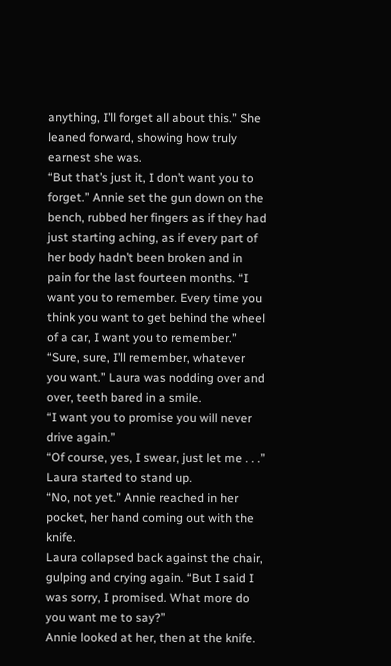anything, I’ll forget all about this.” She leaned forward, showing how truly earnest she was.
“But that’s just it, I don’t want you to forget.” Annie set the gun down on the bench, rubbed her fingers as if they had just starting aching, as if every part of her body hadn’t been broken and in pain for the last fourteen months. “I want you to remember. Every time you think you want to get behind the wheel of a car, I want you to remember.”
“Sure, sure, I’ll remember, whatever you want.” Laura was nodding over and over, teeth bared in a smile.
“I want you to promise you will never drive again.”
“Of course, yes, I swear, just let me . . .” Laura started to stand up.
“No, not yet.” Annie reached in her pocket, her hand coming out with the knife.
Laura collapsed back against the chair, gulping and crying again. “But I said I was sorry, I promised. What more do you want me to say?”
Annie looked at her, then at the knife.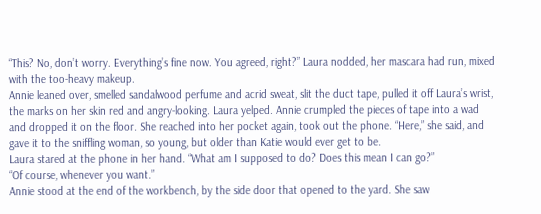“This? No, don’t worry. Everything’s fine now. You agreed, right?” Laura nodded, her mascara had run, mixed with the too-heavy makeup.
Annie leaned over, smelled sandalwood perfume and acrid sweat, slit the duct tape, pulled it off Laura’s wrist, the marks on her skin red and angry-looking. Laura yelped. Annie crumpled the pieces of tape into a wad and dropped it on the floor. She reached into her pocket again, took out the phone. “Here,” she said, and gave it to the sniffling woman, so young, but older than Katie would ever get to be.
Laura stared at the phone in her hand. “What am I supposed to do? Does this mean I can go?”
“Of course, whenever you want.”
Annie stood at the end of the workbench, by the side door that opened to the yard. She saw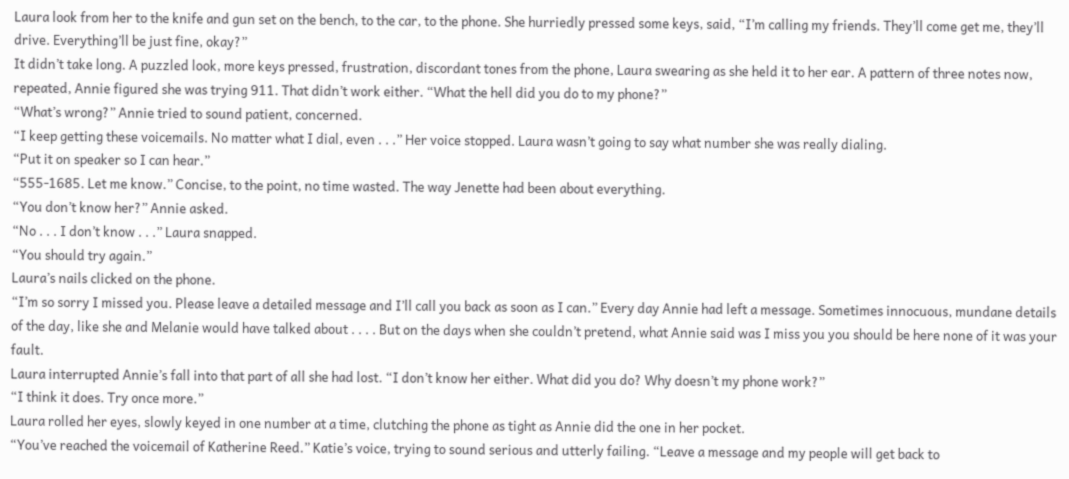Laura look from her to the knife and gun set on the bench, to the car, to the phone. She hurriedly pressed some keys, said, “I’m calling my friends. They’ll come get me, they’ll drive. Everything’ll be just fine, okay?”
It didn’t take long. A puzzled look, more keys pressed, frustration, discordant tones from the phone, Laura swearing as she held it to her ear. A pattern of three notes now, repeated, Annie figured she was trying 911. That didn’t work either. “What the hell did you do to my phone?”
“What’s wrong?” Annie tried to sound patient, concerned.
“I keep getting these voicemails. No matter what I dial, even . . .” Her voice stopped. Laura wasn’t going to say what number she was really dialing.
“Put it on speaker so I can hear.”
“555-1685. Let me know.” Concise, to the point, no time wasted. The way Jenette had been about everything.
“You don’t know her?” Annie asked.
“No . . . I don’t know . . .” Laura snapped.
“You should try again.”
Laura’s nails clicked on the phone.
“I’m so sorry I missed you. Please leave a detailed message and I’ll call you back as soon as I can.” Every day Annie had left a message. Sometimes innocuous, mundane details of the day, like she and Melanie would have talked about . . . . But on the days when she couldn’t pretend, what Annie said was I miss you you should be here none of it was your fault.
Laura interrupted Annie’s fall into that part of all she had lost. “I don’t know her either. What did you do? Why doesn’t my phone work?”
“I think it does. Try once more.”
Laura rolled her eyes, slowly keyed in one number at a time, clutching the phone as tight as Annie did the one in her pocket.
“You’ve reached the voicemail of Katherine Reed.” Katie’s voice, trying to sound serious and utterly failing. “Leave a message and my people will get back to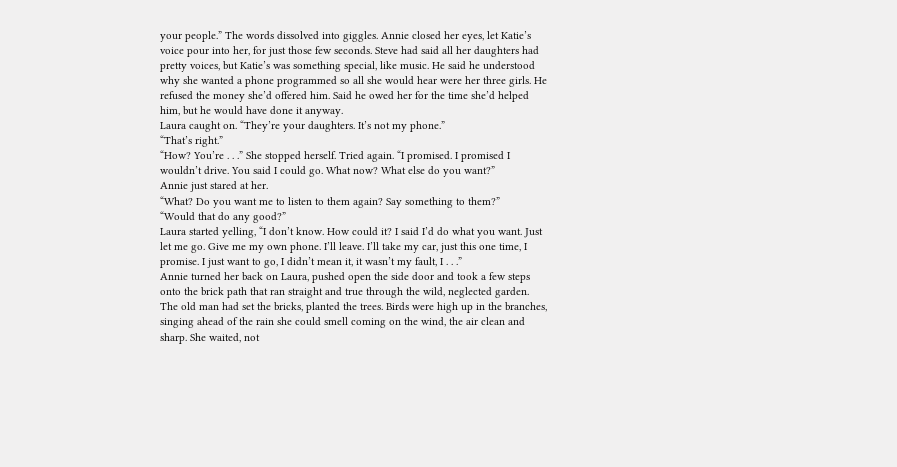your people.” The words dissolved into giggles. Annie closed her eyes, let Katie’s voice pour into her, for just those few seconds. Steve had said all her daughters had pretty voices, but Katie’s was something special, like music. He said he understood why she wanted a phone programmed so all she would hear were her three girls. He refused the money she’d offered him. Said he owed her for the time she’d helped him, but he would have done it anyway.
Laura caught on. “They’re your daughters. It’s not my phone.”
“That’s right.”
“How? You’re . . .” She stopped herself. Tried again. “I promised. I promised I wouldn’t drive. You said I could go. What now? What else do you want?”
Annie just stared at her.
“What? Do you want me to listen to them again? Say something to them?”
“Would that do any good?”
Laura started yelling, “I don’t know. How could it? I said I’d do what you want. Just let me go. Give me my own phone. I’ll leave. I’ll take my car, just this one time, I promise. I just want to go, I didn’t mean it, it wasn’t my fault, I . . .”
Annie turned her back on Laura, pushed open the side door and took a few steps onto the brick path that ran straight and true through the wild, neglected garden. The old man had set the bricks, planted the trees. Birds were high up in the branches, singing ahead of the rain she could smell coming on the wind, the air clean and sharp. She waited, not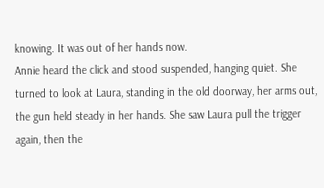knowing. It was out of her hands now.
Annie heard the click and stood suspended, hanging quiet. She turned to look at Laura, standing in the old doorway, her arms out, the gun held steady in her hands. She saw Laura pull the trigger again, then the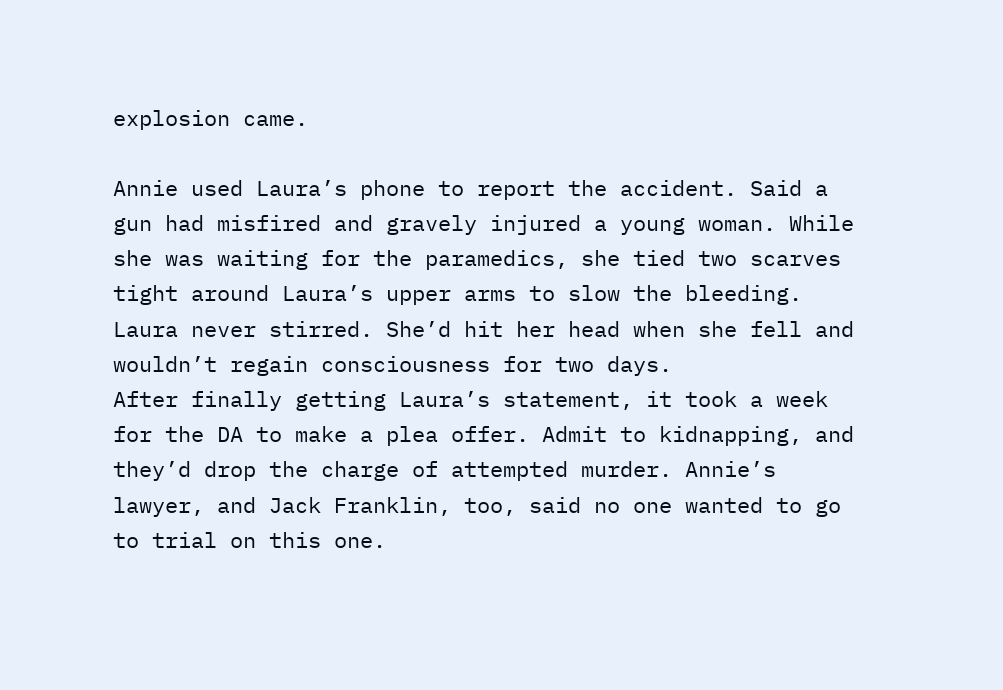explosion came.

Annie used Laura’s phone to report the accident. Said a gun had misfired and gravely injured a young woman. While she was waiting for the paramedics, she tied two scarves tight around Laura’s upper arms to slow the bleeding. Laura never stirred. She’d hit her head when she fell and wouldn’t regain consciousness for two days.
After finally getting Laura’s statement, it took a week for the DA to make a plea offer. Admit to kidnapping, and they’d drop the charge of attempted murder. Annie’s lawyer, and Jack Franklin, too, said no one wanted to go to trial on this one.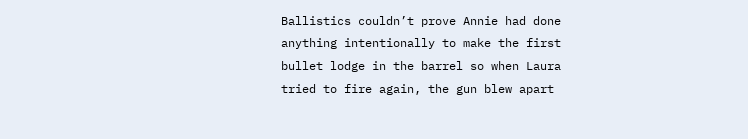Ballistics couldn’t prove Annie had done anything intentionally to make the first bullet lodge in the barrel so when Laura tried to fire again, the gun blew apart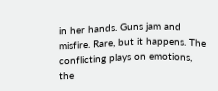in her hands. Guns jam and misfire. Rare, but it happens. The conflicting plays on emotions, the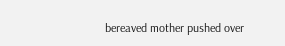bereaved mother pushed over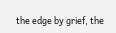the edge by grief, the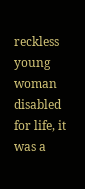reckless young woman disabled for life, it was a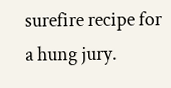surefire recipe for a hung jury.